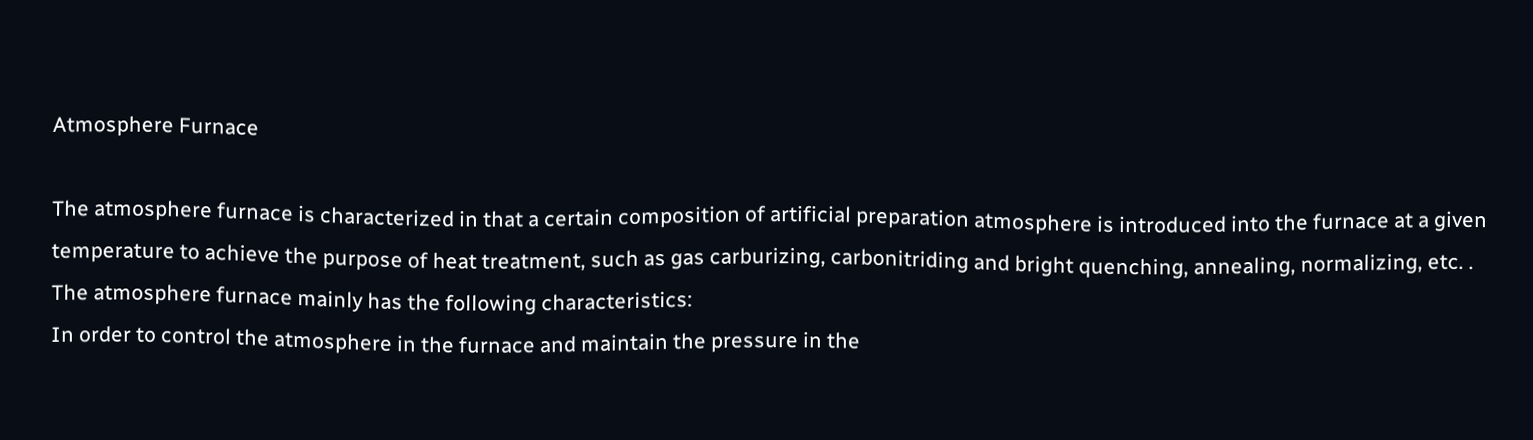Atmosphere Furnace

The atmosphere furnace is characterized in that a certain composition of artificial preparation atmosphere is introduced into the furnace at a given temperature to achieve the purpose of heat treatment, such as gas carburizing, carbonitriding and bright quenching, annealing, normalizing, etc. .
The atmosphere furnace mainly has the following characteristics:
In order to control the atmosphere in the furnace and maintain the pressure in the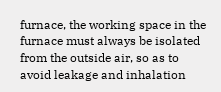furnace, the working space in the furnace must always be isolated from the outside air, so as to avoid leakage and inhalation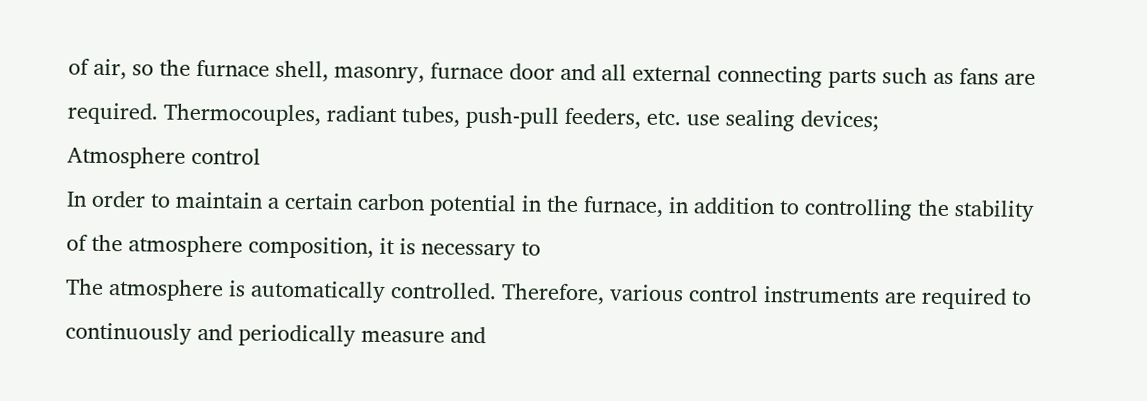of air, so the furnace shell, masonry, furnace door and all external connecting parts such as fans are required. Thermocouples, radiant tubes, push-pull feeders, etc. use sealing devices;
Atmosphere control
In order to maintain a certain carbon potential in the furnace, in addition to controlling the stability of the atmosphere composition, it is necessary to
The atmosphere is automatically controlled. Therefore, various control instruments are required to continuously and periodically measure and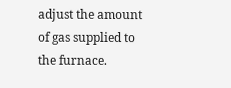adjust the amount of gas supplied to the furnace.